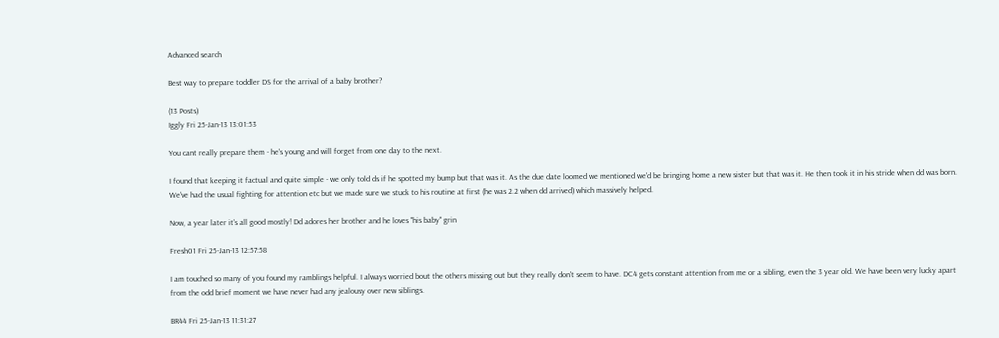Advanced search

Best way to prepare toddler DS for the arrival of a baby brother?

(13 Posts)
Iggly Fri 25-Jan-13 13:01:53

You cant really prepare them - he's young and will forget from one day to the next.

I found that keeping it factual and quite simple - we only told ds if he spotted my bump but that was it. As the due date loomed we mentioned we'd be bringing home a new sister but that was it. He then took it in his stride when dd was born. We've had the usual fighting for attention etc but we made sure we stuck to his routine at first (he was 2.2 when dd arrived) which massively helped.

Now, a year later it's all good mostly! Dd adores her brother and he loves "his baby" grin

Fresh01 Fri 25-Jan-13 12:57:58

I am touched so many of you found my ramblings helpful. I always worried bout the others missing out but they really don't seem to have. DC4 gets constant attention from me or a sibling, even the 3 year old. We have been very lucky apart from the odd brief moment we have never had any jealousy over new siblings.

BR44 Fri 25-Jan-13 11:31:27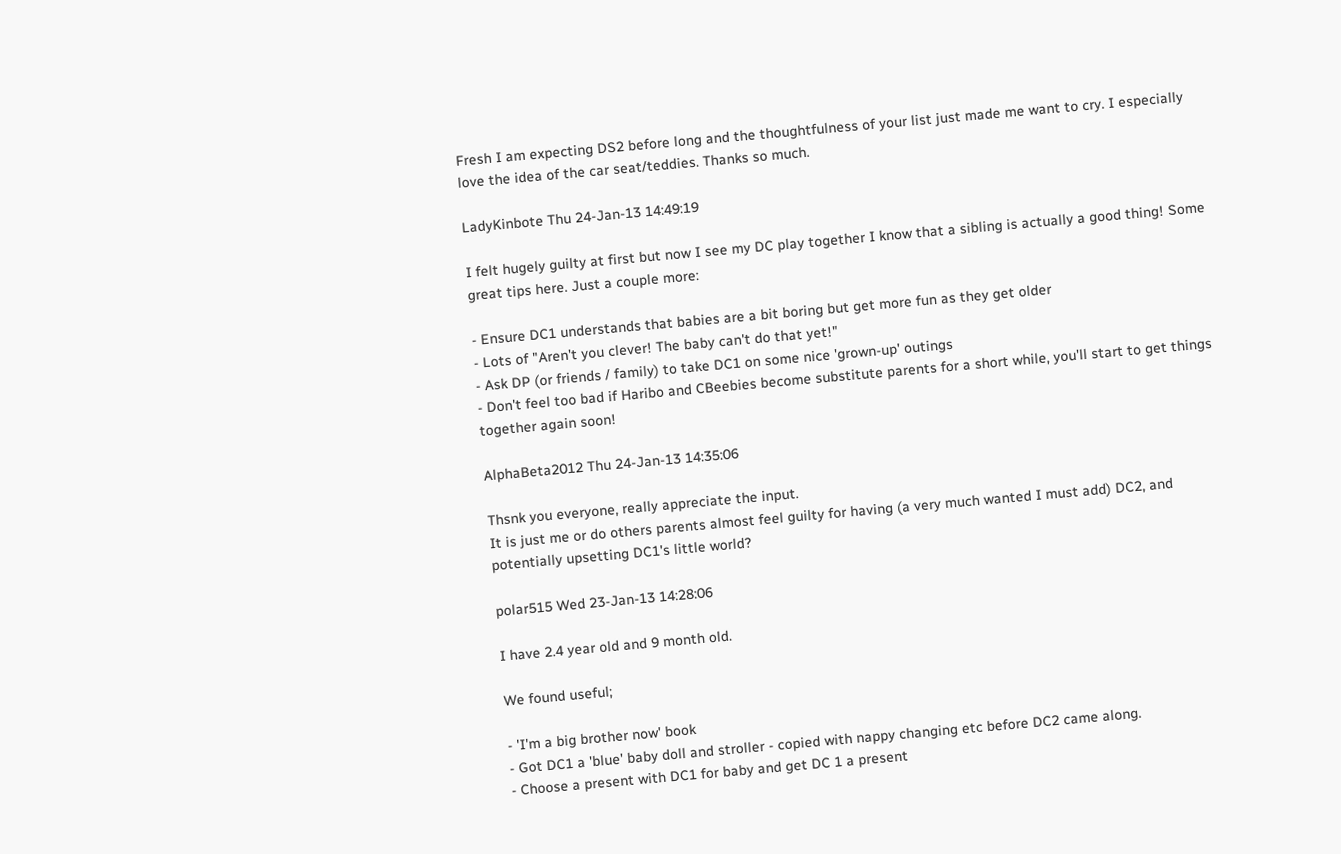Fresh I am expecting DS2 before long and the thoughtfulness of your list just made me want to cry. I especially love the idea of the car seat/teddies. Thanks so much.

LadyKinbote Thu 24-Jan-13 14:49:19

I felt hugely guilty at first but now I see my DC play together I know that a sibling is actually a good thing! Some great tips here. Just a couple more:

- Ensure DC1 understands that babies are a bit boring but get more fun as they get older
- Lots of "Aren't you clever! The baby can't do that yet!"
- Ask DP (or friends / family) to take DC1 on some nice 'grown-up' outings
- Don't feel too bad if Haribo and CBeebies become substitute parents for a short while, you'll start to get things together again soon!

AlphaBeta2012 Thu 24-Jan-13 14:35:06

Thsnk you everyone, really appreciate the input.
It is just me or do others parents almost feel guilty for having (a very much wanted I must add) DC2, and potentially upsetting DC1's little world?

polar515 Wed 23-Jan-13 14:28:06

I have 2.4 year old and 9 month old.

We found useful;

- 'I'm a big brother now' book
- Got DC1 a 'blue' baby doll and stroller - copied with nappy changing etc before DC2 came along.
- Choose a present with DC1 for baby and get DC 1 a present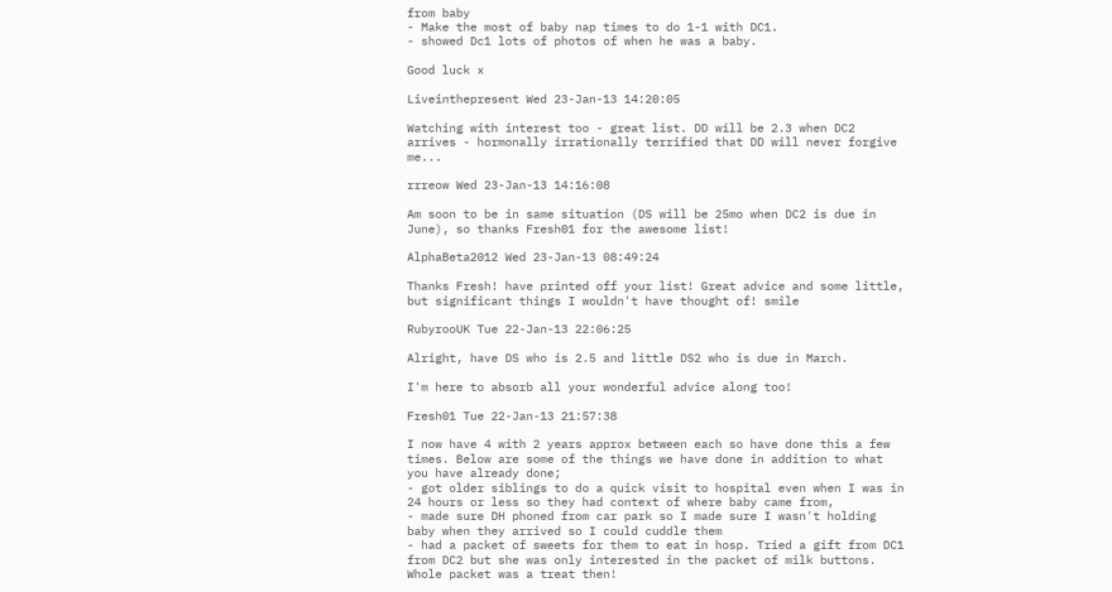from baby
- Make the most of baby nap times to do 1-1 with DC1.
- showed Dc1 lots of photos of when he was a baby.

Good luck x

Liveinthepresent Wed 23-Jan-13 14:20:05

Watching with interest too - great list. DD will be 2.3 when DC2 arrives - hormonally irrationally terrified that DD will never forgive me...

rrreow Wed 23-Jan-13 14:16:08

Am soon to be in same situation (DS will be 25mo when DC2 is due in June), so thanks Fresh01 for the awesome list!

AlphaBeta2012 Wed 23-Jan-13 08:49:24

Thanks Fresh! have printed off your list! Great advice and some little, but significant things I wouldn't have thought of! smile

RubyrooUK Tue 22-Jan-13 22:06:25

Alright, have DS who is 2.5 and little DS2 who is due in March.

I'm here to absorb all your wonderful advice along too!

Fresh01 Tue 22-Jan-13 21:57:38

I now have 4 with 2 years approx between each so have done this a few times. Below are some of the things we have done in addition to what you have already done;
- got older siblings to do a quick visit to hospital even when I was in 24 hours or less so they had context of where baby came from,
- made sure DH phoned from car park so I made sure I wasn't holding baby when they arrived so I could cuddle them
- had a packet of sweets for them to eat in hosp. Tried a gift from DC1 from DC2 but she was only interested in the packet of milk buttons. Whole packet was a treat then!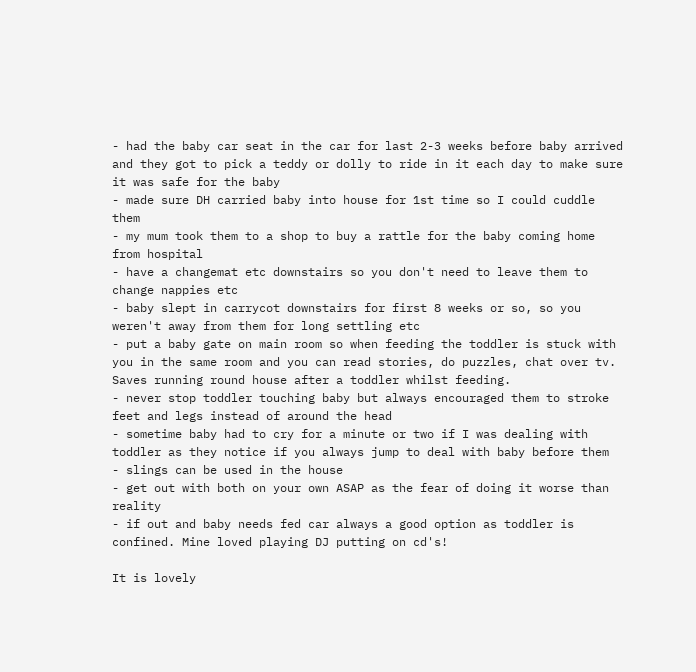- had the baby car seat in the car for last 2-3 weeks before baby arrived and they got to pick a teddy or dolly to ride in it each day to make sure it was safe for the baby
- made sure DH carried baby into house for 1st time so I could cuddle them
- my mum took them to a shop to buy a rattle for the baby coming home from hospital
- have a changemat etc downstairs so you don't need to leave them to change nappies etc
- baby slept in carrycot downstairs for first 8 weeks or so, so you weren't away from them for long settling etc
- put a baby gate on main room so when feeding the toddler is stuck with you in the same room and you can read stories, do puzzles, chat over tv. Saves running round house after a toddler whilst feeding.
- never stop toddler touching baby but always encouraged them to stroke feet and legs instead of around the head
- sometime baby had to cry for a minute or two if I was dealing with toddler as they notice if you always jump to deal with baby before them
- slings can be used in the house
- get out with both on your own ASAP as the fear of doing it worse than reality
- if out and baby needs fed car always a good option as toddler is confined. Mine loved playing DJ putting on cd's!

It is lovely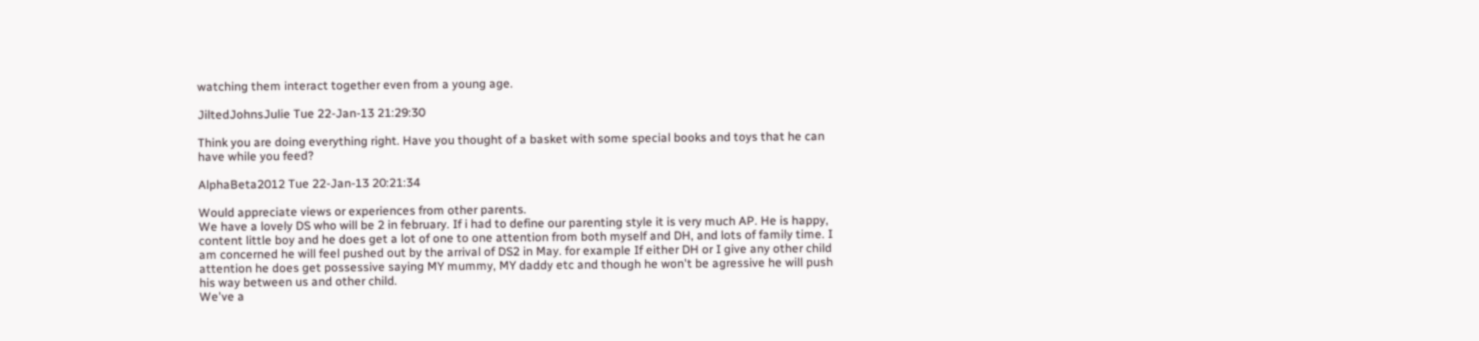watching them interact together even from a young age.

JiltedJohnsJulie Tue 22-Jan-13 21:29:30

Think you are doing everything right. Have you thought of a basket with some special books and toys that he can have while you feed?

AlphaBeta2012 Tue 22-Jan-13 20:21:34

Would appreciate views or experiences from other parents.
We have a lovely DS who will be 2 in february. If i had to define our parenting style it is very much AP. He is happy, content little boy and he does get a lot of one to one attention from both myself and DH, and lots of family time. I am concerned he will feel pushed out by the arrival of DS2 in May. for example If either DH or I give any other child attention he does get possessive saying MY mummy, MY daddy etc and though he won't be agressive he will push his way between us and other child.
We've a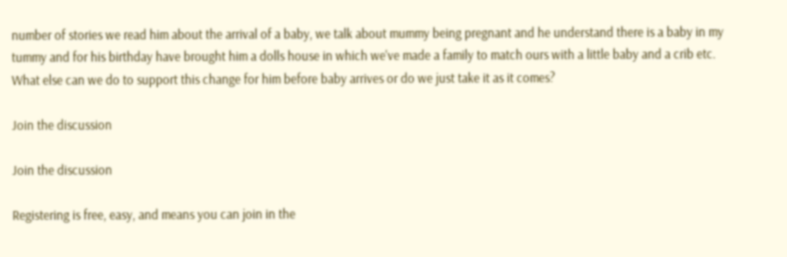number of stories we read him about the arrival of a baby, we talk about mummy being pregnant and he understand there is a baby in my tummy and for his birthday have brought him a dolls house in which we've made a family to match ours with a little baby and a crib etc.
What else can we do to support this change for him before baby arrives or do we just take it as it comes?

Join the discussion

Join the discussion

Registering is free, easy, and means you can join in the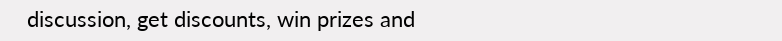discussion, get discounts, win prizes and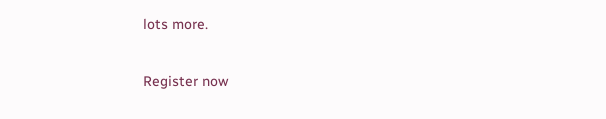lots more.

Register now